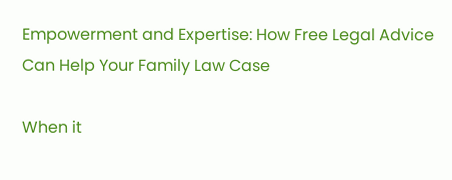Empowerment and Expertise: How Free Legal Advice Can Help Your Family Law Case

When it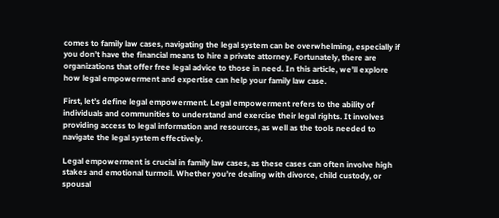comes to family law cases, navigating the legal system can be overwhelming, especially if you don’t have the financial means to hire a private attorney. Fortunately, there are organizations that offer free legal advice to those in need. In this article, we’ll explore how legal empowerment and expertise can help your family law case.

First, let’s define legal empowerment. Legal empowerment refers to the ability of individuals and communities to understand and exercise their legal rights. It involves providing access to legal information and resources, as well as the tools needed to navigate the legal system effectively.

Legal empowerment is crucial in family law cases, as these cases can often involve high stakes and emotional turmoil. Whether you’re dealing with divorce, child custody, or spousal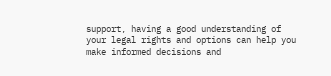support, having a good understanding of your legal rights and options can help you make informed decisions and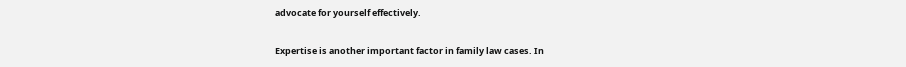advocate for yourself effectively.

Expertise is another important factor in family law cases. In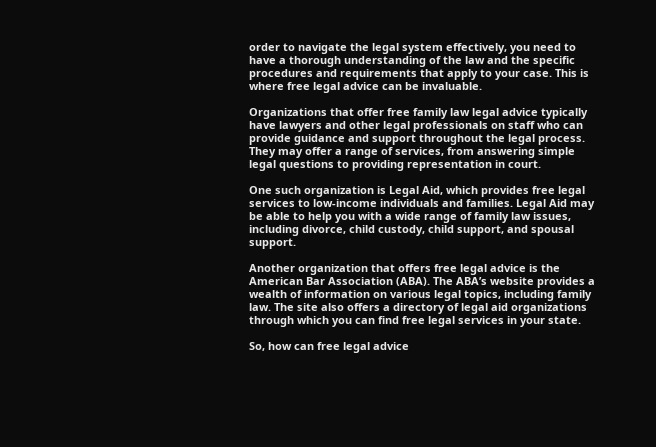order to navigate the legal system effectively, you need to have a thorough understanding of the law and the specific procedures and requirements that apply to your case. This is where free legal advice can be invaluable.

Organizations that offer free family law legal advice typically have lawyers and other legal professionals on staff who can provide guidance and support throughout the legal process. They may offer a range of services, from answering simple legal questions to providing representation in court.

One such organization is Legal Aid, which provides free legal services to low-income individuals and families. Legal Aid may be able to help you with a wide range of family law issues, including divorce, child custody, child support, and spousal support.

Another organization that offers free legal advice is the American Bar Association (ABA). The ABA’s website provides a wealth of information on various legal topics, including family law. The site also offers a directory of legal aid organizations through which you can find free legal services in your state.

So, how can free legal advice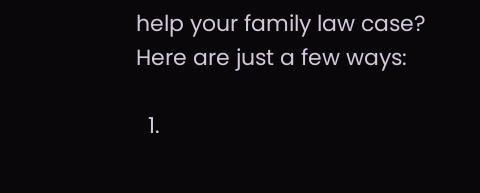help your family law case? Here are just a few ways:

  1.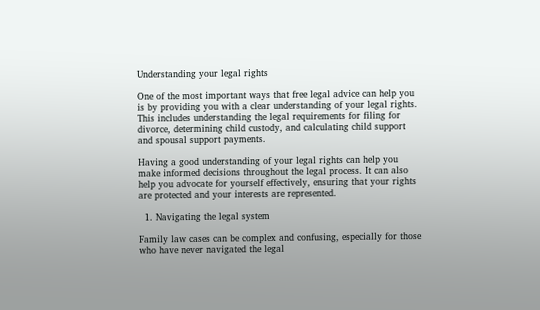Understanding your legal rights

One of the most important ways that free legal advice can help you is by providing you with a clear understanding of your legal rights. This includes understanding the legal requirements for filing for divorce, determining child custody, and calculating child support and spousal support payments.

Having a good understanding of your legal rights can help you make informed decisions throughout the legal process. It can also help you advocate for yourself effectively, ensuring that your rights are protected and your interests are represented.

  1. Navigating the legal system

Family law cases can be complex and confusing, especially for those who have never navigated the legal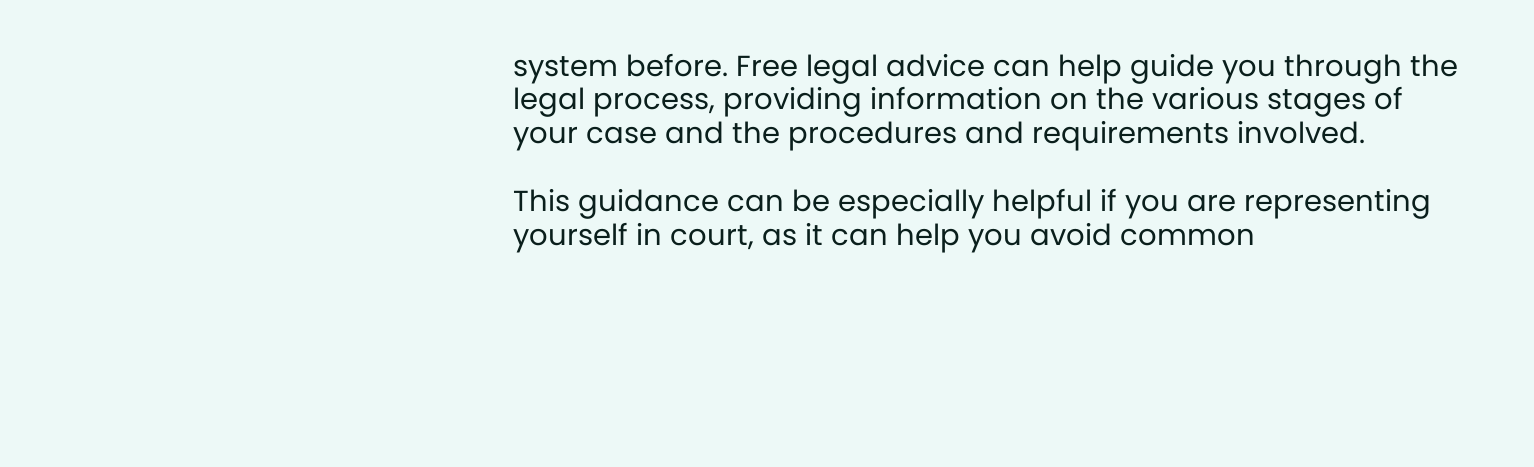system before. Free legal advice can help guide you through the legal process, providing information on the various stages of your case and the procedures and requirements involved.

This guidance can be especially helpful if you are representing yourself in court, as it can help you avoid common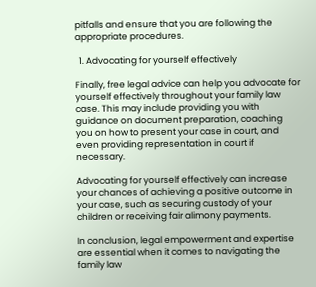pitfalls and ensure that you are following the appropriate procedures.

  1. Advocating for yourself effectively

Finally, free legal advice can help you advocate for yourself effectively throughout your family law case. This may include providing you with guidance on document preparation, coaching you on how to present your case in court, and even providing representation in court if necessary.

Advocating for yourself effectively can increase your chances of achieving a positive outcome in your case, such as securing custody of your children or receiving fair alimony payments.

In conclusion, legal empowerment and expertise are essential when it comes to navigating the family law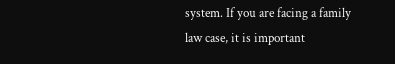system. If you are facing a family law case, it is important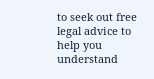to seek out free legal advice to help you understand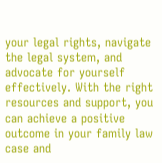your legal rights, navigate the legal system, and advocate for yourself effectively. With the right resources and support, you can achieve a positive outcome in your family law case and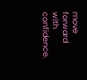move forward with confidence.